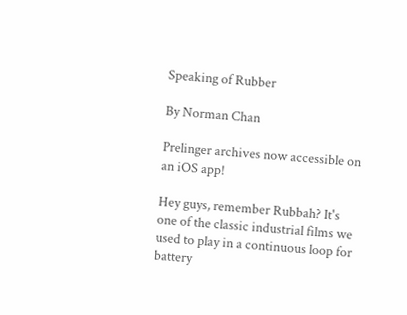Speaking of Rubber

By Norman Chan

Prelinger archives now accessible on an iOS app!

Hey guys, remember Rubbah? It's one of the classic industrial films we used to play in a continuous loop for battery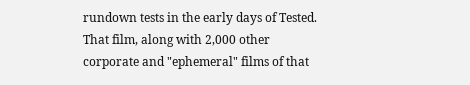rundown tests in the early days of Tested. That film, along with 2,000 other corporate and "ephemeral" films of that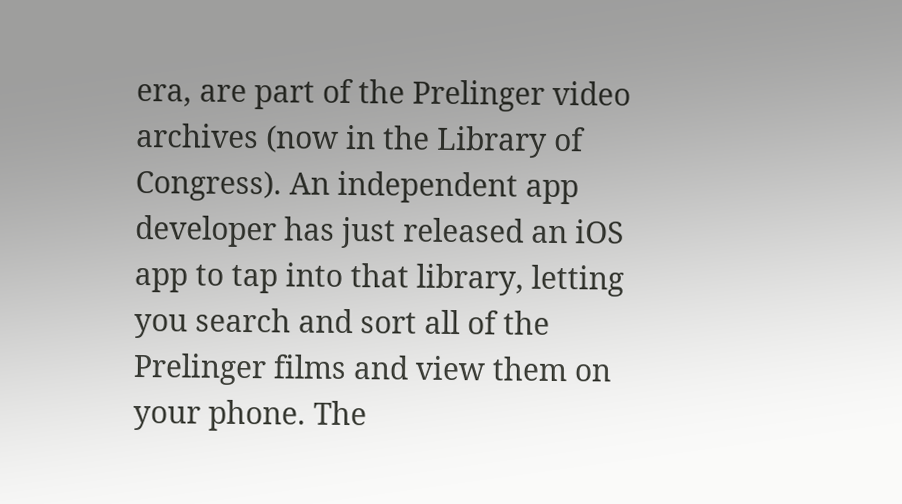era, are part of the Prelinger video archives (now in the Library of Congress). An independent app developer has just released an iOS app to tap into that library, letting you search and sort all of the Prelinger films and view them on your phone. The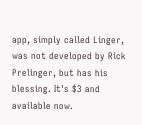app, simply called Linger, was not developed by Rick Prelinger, but has his blessing. It's $3 and available now.